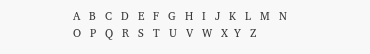A   B   C   D   E   F   G   H   I   J   K   L   M   N   O   P   Q   R   S   T   U   V   W   X  Y   Z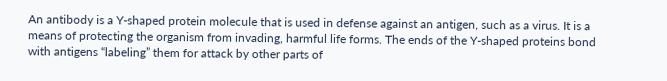An antibody is a Y-shaped protein molecule that is used in defense against an antigen, such as a virus. It is a means of protecting the organism from invading, harmful life forms. The ends of the Y-shaped proteins bond with antigens “labeling” them for attack by other parts of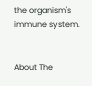the organism's immune system.


About The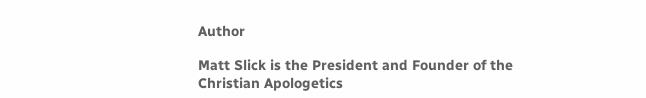Author

Matt Slick is the President and Founder of the Christian Apologetics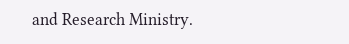and Research Ministry.